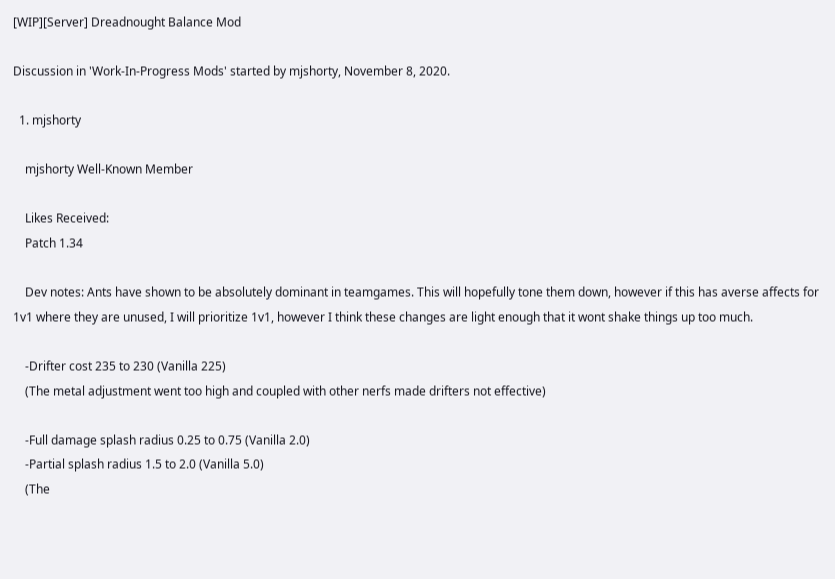[WIP][Server] Dreadnought Balance Mod

Discussion in 'Work-In-Progress Mods' started by mjshorty, November 8, 2020.

  1. mjshorty

    mjshorty Well-Known Member

    Likes Received:
    Patch 1.34

    Dev notes: Ants have shown to be absolutely dominant in teamgames. This will hopefully tone them down, however if this has averse affects for 1v1 where they are unused, I will prioritize 1v1, however I think these changes are light enough that it wont shake things up too much.

    -Drifter cost 235 to 230 (Vanilla 225)
    (The metal adjustment went too high and coupled with other nerfs made drifters not effective)

    -Full damage splash radius 0.25 to 0.75 (Vanilla 2.0)
    -Partial splash radius 1.5 to 2.0 (Vanilla 5.0)
    (The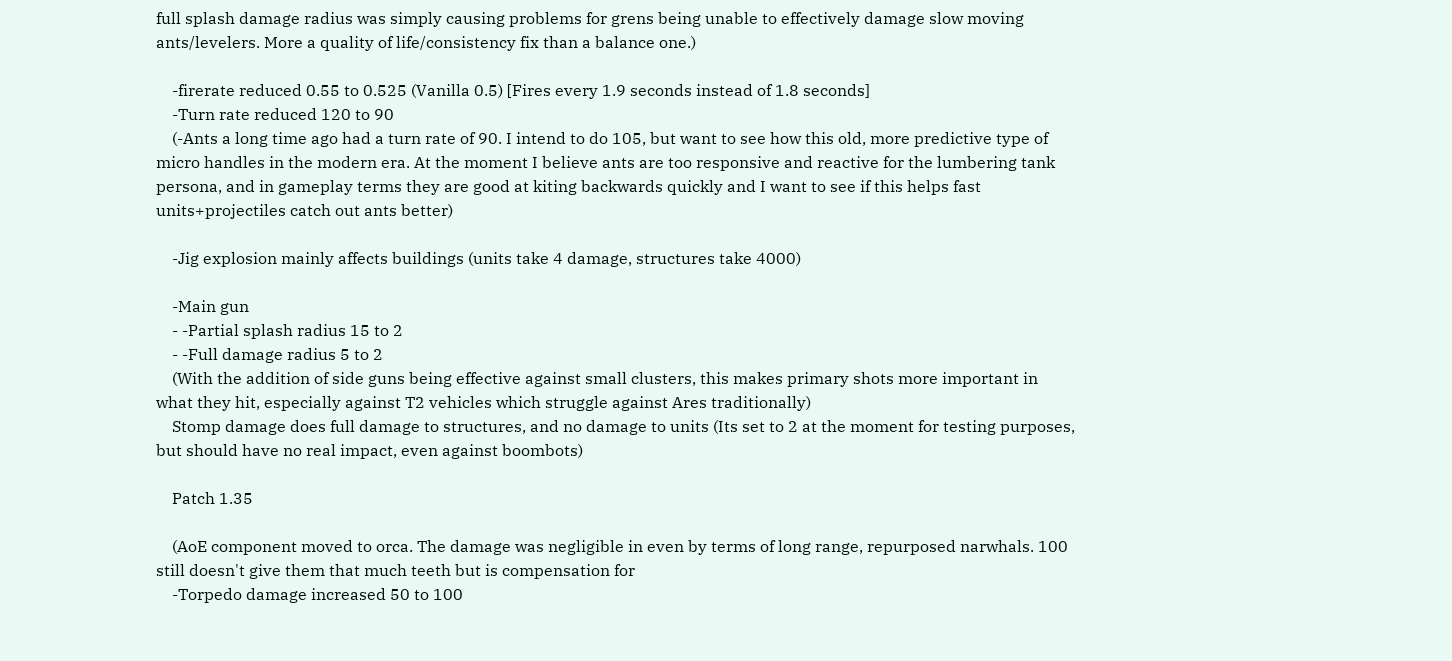full splash damage radius was simply causing problems for grens being unable to effectively damage slow moving ants/levelers. More a quality of life/consistency fix than a balance one.)

    -firerate reduced 0.55 to 0.525 (Vanilla 0.5) [Fires every 1.9 seconds instead of 1.8 seconds]
    -Turn rate reduced 120 to 90
    (-Ants a long time ago had a turn rate of 90. I intend to do 105, but want to see how this old, more predictive type of micro handles in the modern era. At the moment I believe ants are too responsive and reactive for the lumbering tank persona, and in gameplay terms they are good at kiting backwards quickly and I want to see if this helps fast units+projectiles catch out ants better)

    -Jig explosion mainly affects buildings (units take 4 damage, structures take 4000)

    -Main gun
    - -Partial splash radius 15 to 2
    - -Full damage radius 5 to 2
    (With the addition of side guns being effective against small clusters, this makes primary shots more important in what they hit, especially against T2 vehicles which struggle against Ares traditionally)
    Stomp damage does full damage to structures, and no damage to units (Its set to 2 at the moment for testing purposes, but should have no real impact, even against boombots)

    Patch 1.35

    (AoE component moved to orca. The damage was negligible in even by terms of long range, repurposed narwhals. 100 still doesn't give them that much teeth but is compensation for
    -Torpedo damage increased 50 to 100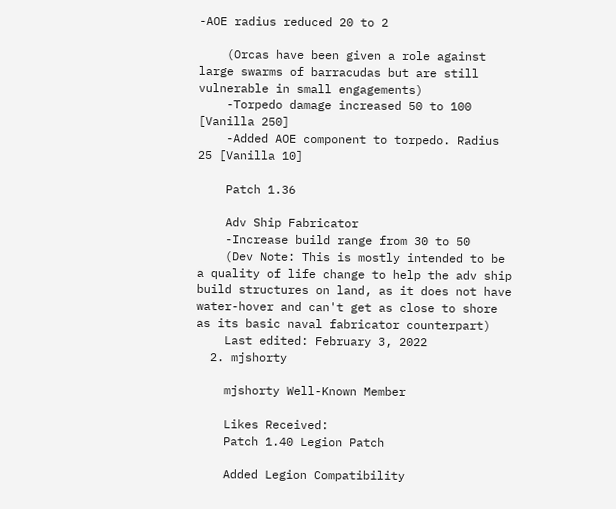-AOE radius reduced 20 to 2

    (Orcas have been given a role against large swarms of barracudas but are still vulnerable in small engagements)
    -Torpedo damage increased 50 to 100 [Vanilla 250]
    -Added AOE component to torpedo. Radius 25 [Vanilla 10]

    Patch 1.36

    Adv Ship Fabricator
    -Increase build range from 30 to 50
    (Dev Note: This is mostly intended to be a quality of life change to help the adv ship build structures on land, as it does not have water-hover and can't get as close to shore as its basic naval fabricator counterpart)
    Last edited: February 3, 2022
  2. mjshorty

    mjshorty Well-Known Member

    Likes Received:
    Patch 1.40 Legion Patch

    Added Legion Compatibility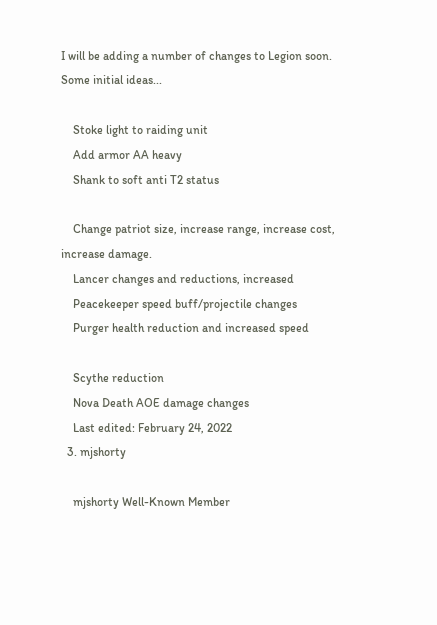I will be adding a number of changes to Legion soon. Some initial ideas...

    Stoke light to raiding unit
    Add armor AA heavy
    Shank to soft anti T2 status

    Change patriot size, increase range, increase cost, increase damage.
    Lancer changes and reductions, increased
    Peacekeeper speed buff/projectile changes
    Purger health reduction and increased speed

    Scythe reduction
    Nova Death AOE damage changes
    Last edited: February 24, 2022
  3. mjshorty

    mjshorty Well-Known Member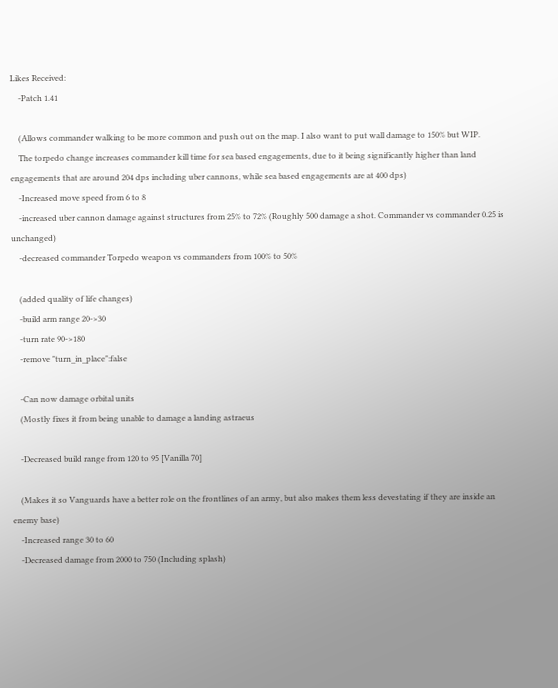Likes Received:
    -Patch 1.41

    (Allows commander walking to be more common and push out on the map. I also want to put wall damage to 150% but WIP.
    The torpedo change increases commander kill time for sea based engagements, due to it being significantly higher than land engagements that are around 204 dps including uber cannons, while sea based engagements are at 400 dps)
    -Increased move speed from 6 to 8
    -increased uber cannon damage against structures from 25% to 72% (Roughly 500 damage a shot. Commander vs commander 0.25 is unchanged)
    -decreased commander Torpedo weapon vs commanders from 100% to 50%

    (added quality of life changes)
    -build arm range 20->30
    -turn rate 90->180
    -remove "turn_in_place":false

    -Can now damage orbital units
    (Mostly fixes it from being unable to damage a landing astraeus

    -Decreased build range from 120 to 95 [Vanilla 70]

    (Makes it so Vanguards have a better role on the frontlines of an army, but also makes them less devestating if they are inside an enemy base)
    -Increased range 30 to 60
    -Decreased damage from 2000 to 750 (Including splash)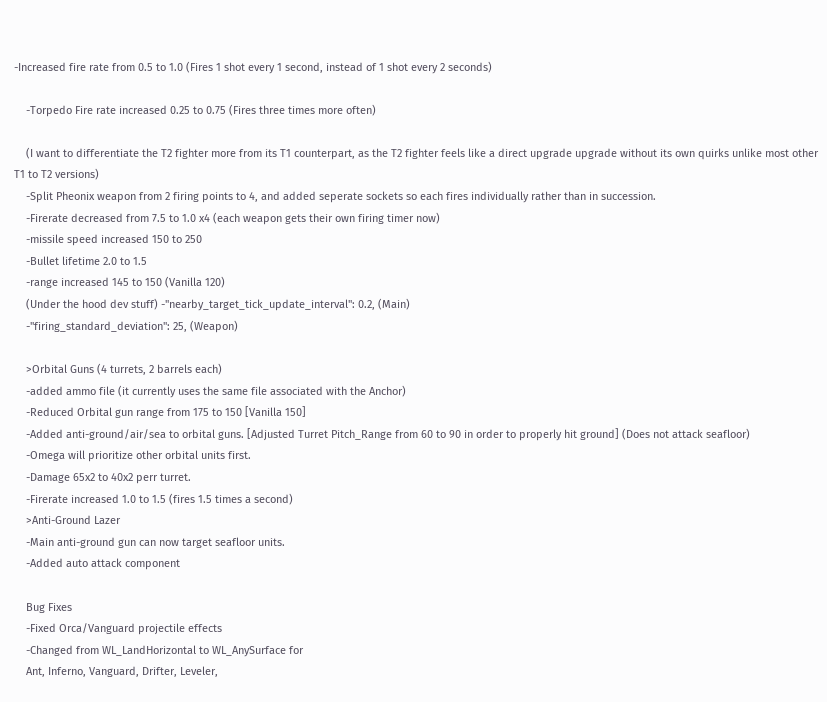-Increased fire rate from 0.5 to 1.0 (Fires 1 shot every 1 second, instead of 1 shot every 2 seconds)

    -Torpedo Fire rate increased 0.25 to 0.75 (Fires three times more often)

    (I want to differentiate the T2 fighter more from its T1 counterpart, as the T2 fighter feels like a direct upgrade upgrade without its own quirks unlike most other T1 to T2 versions)
    -Split Pheonix weapon from 2 firing points to 4, and added seperate sockets so each fires individually rather than in succession.
    -Firerate decreased from 7.5 to 1.0 x4 (each weapon gets their own firing timer now)
    -missile speed increased 150 to 250
    -Bullet lifetime 2.0 to 1.5
    -range increased 145 to 150 (Vanilla 120)
    (Under the hood dev stuff) -"nearby_target_tick_update_interval": 0.2, (Main)
    -"firing_standard_deviation": 25, (Weapon)

    >Orbital Guns (4 turrets, 2 barrels each)
    -added ammo file (it currently uses the same file associated with the Anchor)
    -Reduced Orbital gun range from 175 to 150 [Vanilla 150]
    -Added anti-ground/air/sea to orbital guns. [Adjusted Turret Pitch_Range from 60 to 90 in order to properly hit ground] (Does not attack seafloor)
    -Omega will prioritize other orbital units first.
    -Damage 65x2 to 40x2 perr turret.
    -Firerate increased 1.0 to 1.5 (fires 1.5 times a second)
    >Anti-Ground Lazer
    -Main anti-ground gun can now target seafloor units.
    -Added auto attack component

    Bug Fixes
    -Fixed Orca/Vanguard projectile effects
    -Changed from WL_LandHorizontal to WL_AnySurface for
    Ant, Inferno, Vanguard, Drifter, Leveler,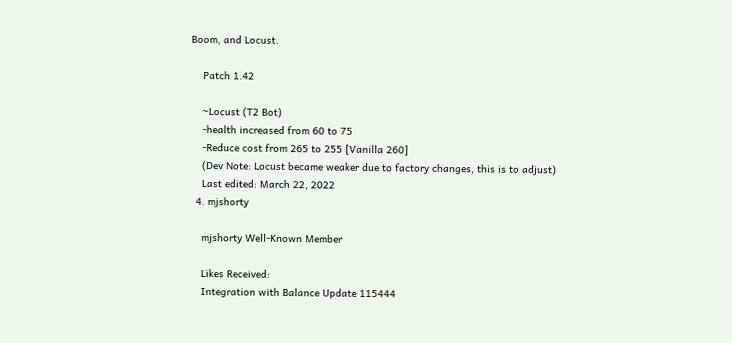Boom, and Locust.

    Patch 1.42

    ~Locust (T2 Bot)
    -health increased from 60 to 75
    -Reduce cost from 265 to 255 [Vanilla 260]
    (Dev Note: Locust became weaker due to factory changes, this is to adjust)
    Last edited: March 22, 2022
  4. mjshorty

    mjshorty Well-Known Member

    Likes Received:
    Integration with Balance Update 115444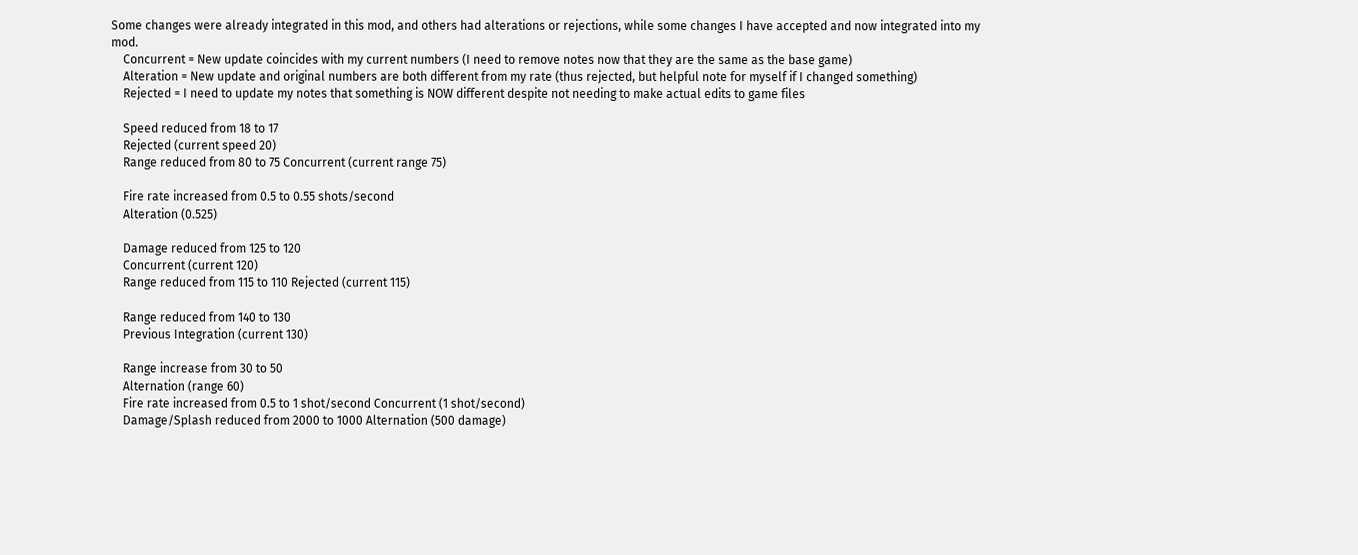Some changes were already integrated in this mod, and others had alterations or rejections, while some changes I have accepted and now integrated into my mod.
    Concurrent = New update coincides with my current numbers (I need to remove notes now that they are the same as the base game)
    Alteration = New update and original numbers are both different from my rate (thus rejected, but helpful note for myself if I changed something)
    Rejected = I need to update my notes that something is NOW different despite not needing to make actual edits to game files

    Speed reduced from 18 to 17
    Rejected (current speed 20)
    Range reduced from 80 to 75 Concurrent (current range 75)

    Fire rate increased from 0.5 to 0.55 shots/second
    Alteration (0.525)

    Damage reduced from 125 to 120
    Concurrent (current 120)
    Range reduced from 115 to 110 Rejected (current 115)

    Range reduced from 140 to 130
    Previous Integration (current 130)

    Range increase from 30 to 50
    Alternation (range 60)
    Fire rate increased from 0.5 to 1 shot/second Concurrent (1 shot/second)
    Damage/Splash reduced from 2000 to 1000 Alternation (500 damage)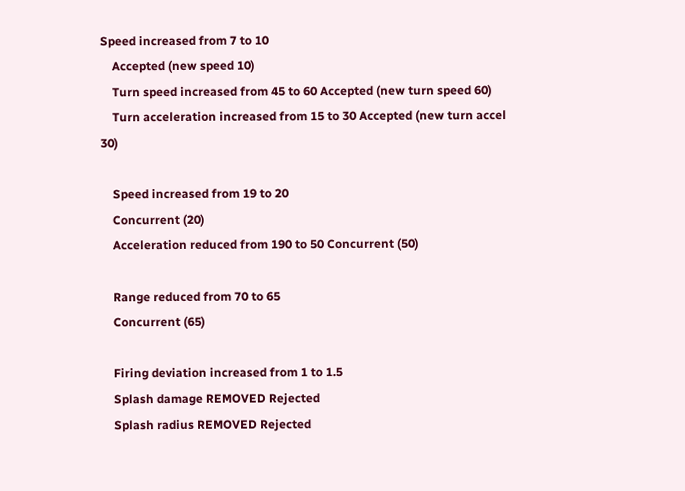Speed increased from 7 to 10
    Accepted (new speed 10)
    Turn speed increased from 45 to 60 Accepted (new turn speed 60)
    Turn acceleration increased from 15 to 30 Accepted (new turn accel 30)

    Speed increased from 19 to 20
    Concurrent (20)
    Acceleration reduced from 190 to 50 Concurrent (50)

    Range reduced from 70 to 65
    Concurrent (65)

    Firing deviation increased from 1 to 1.5
    Splash damage REMOVED Rejected
    Splash radius REMOVED Rejected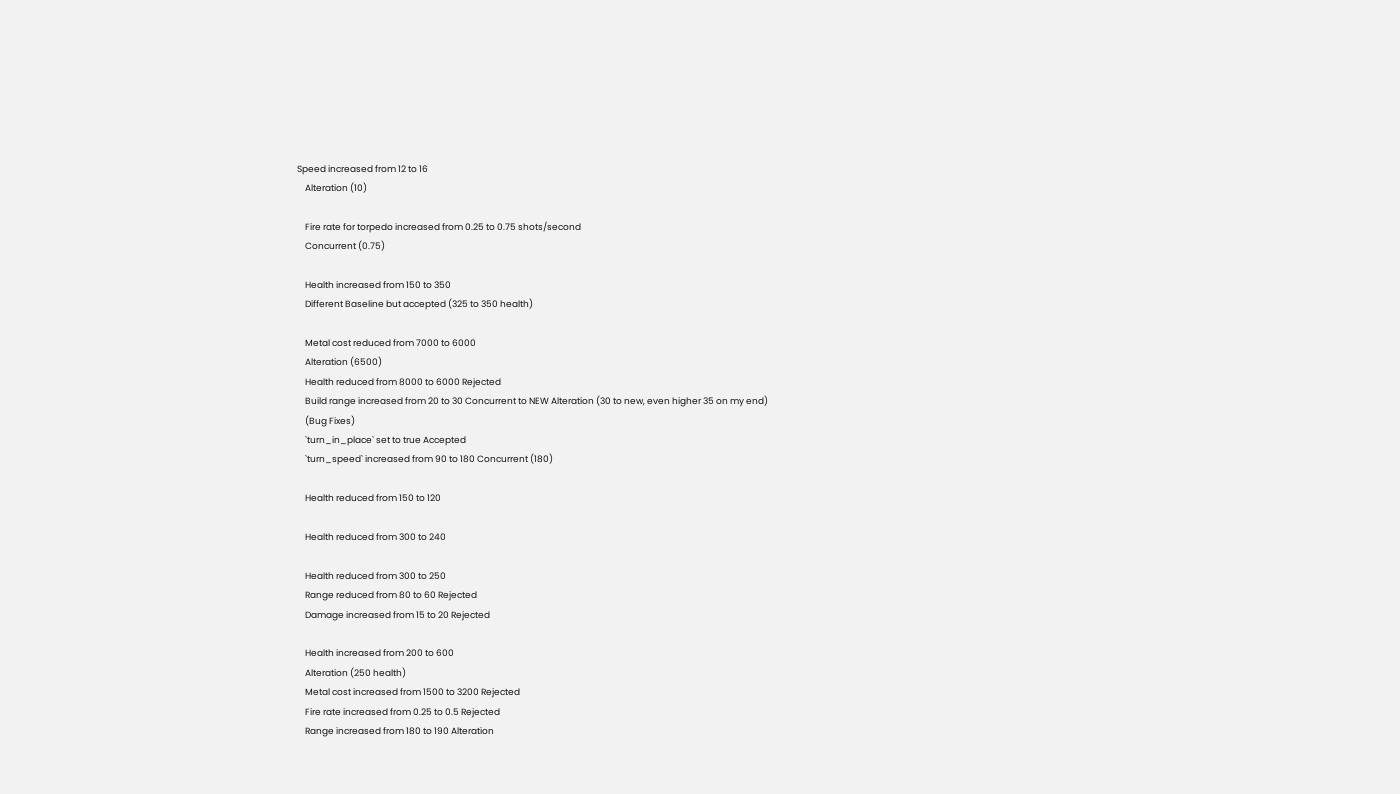Speed increased from 12 to 16
    Alteration (10)

    Fire rate for torpedo increased from 0.25 to 0.75 shots/second
    Concurrent (0.75)

    Health increased from 150 to 350
    Different Baseline but accepted (325 to 350 health)

    Metal cost reduced from 7000 to 6000
    Alteration (6500)
    Health reduced from 8000 to 6000 Rejected
    Build range increased from 20 to 30 Concurrent to NEW Alteration (30 to new, even higher 35 on my end)
    (Bug Fixes)
    `turn_in_place` set to true Accepted
    `turn_speed` increased from 90 to 180 Concurrent (180)

    Health reduced from 150 to 120

    Health reduced from 300 to 240

    Health reduced from 300 to 250
    Range reduced from 80 to 60 Rejected
    Damage increased from 15 to 20 Rejected

    Health increased from 200 to 600
    Alteration (250 health)
    Metal cost increased from 1500 to 3200 Rejected
    Fire rate increased from 0.25 to 0.5 Rejected
    Range increased from 180 to 190 Alteration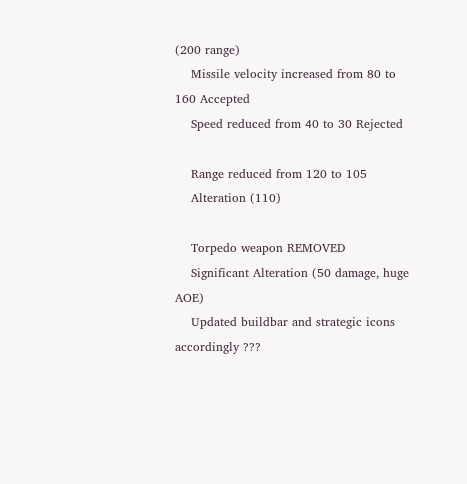(200 range)
    Missile velocity increased from 80 to 160 Accepted
    Speed reduced from 40 to 30 Rejected

    Range reduced from 120 to 105
    Alteration (110)

    Torpedo weapon REMOVED
    Significant Alteration (50 damage, huge AOE)
    Updated buildbar and strategic icons accordingly ???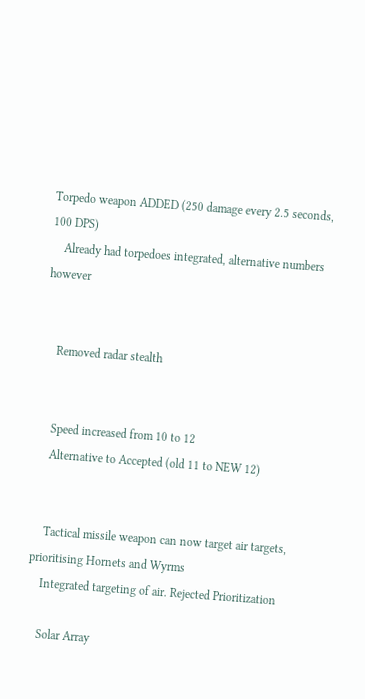Torpedo weapon ADDED (250 damage every 2.5 seconds, 100 DPS)
    Already had torpedoes integrated, alternative numbers however


    Removed radar stealth


    Speed increased from 10 to 12
    Alternative to Accepted (old 11 to NEW 12)


    Tactical missile weapon can now target air targets, prioritising Hornets and Wyrms
    Integrated targeting of air. Rejected Prioritization

    Solar Array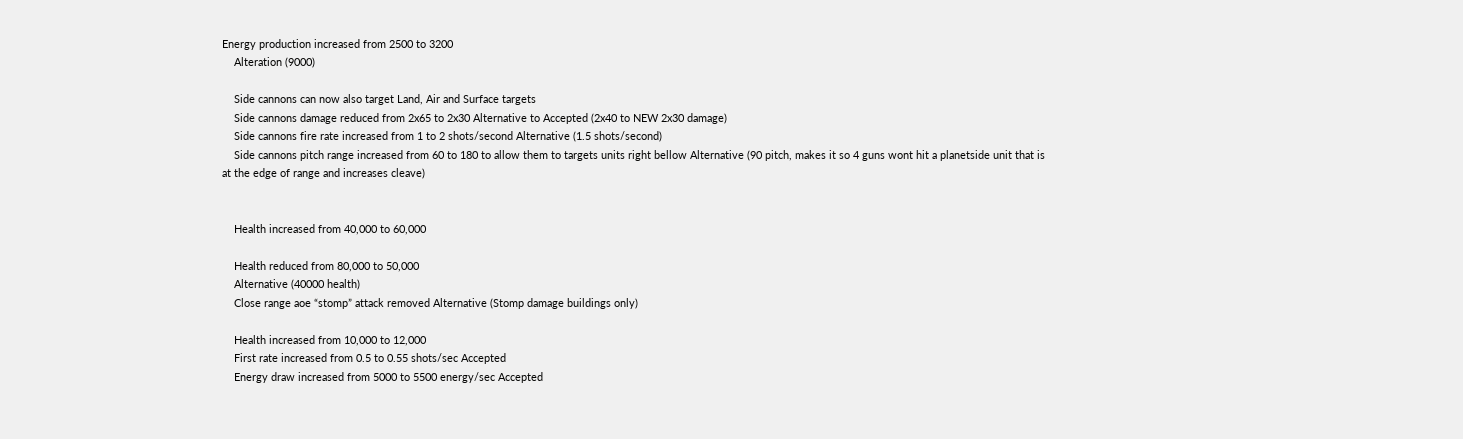Energy production increased from 2500 to 3200
    Alteration (9000)

    Side cannons can now also target Land, Air and Surface targets
    Side cannons damage reduced from 2x65 to 2x30 Alternative to Accepted (2x40 to NEW 2x30 damage)
    Side cannons fire rate increased from 1 to 2 shots/second Alternative (1.5 shots/second)
    Side cannons pitch range increased from 60 to 180 to allow them to targets units right bellow Alternative (90 pitch, makes it so 4 guns wont hit a planetside unit that is at the edge of range and increases cleave)


    Health increased from 40,000 to 60,000

    Health reduced from 80,000 to 50,000
    Alternative (40000 health)
    Close range aoe “stomp” attack removed Alternative (Stomp damage buildings only)

    Health increased from 10,000 to 12,000
    First rate increased from 0.5 to 0.55 shots/sec Accepted
    Energy draw increased from 5000 to 5500 energy/sec Accepted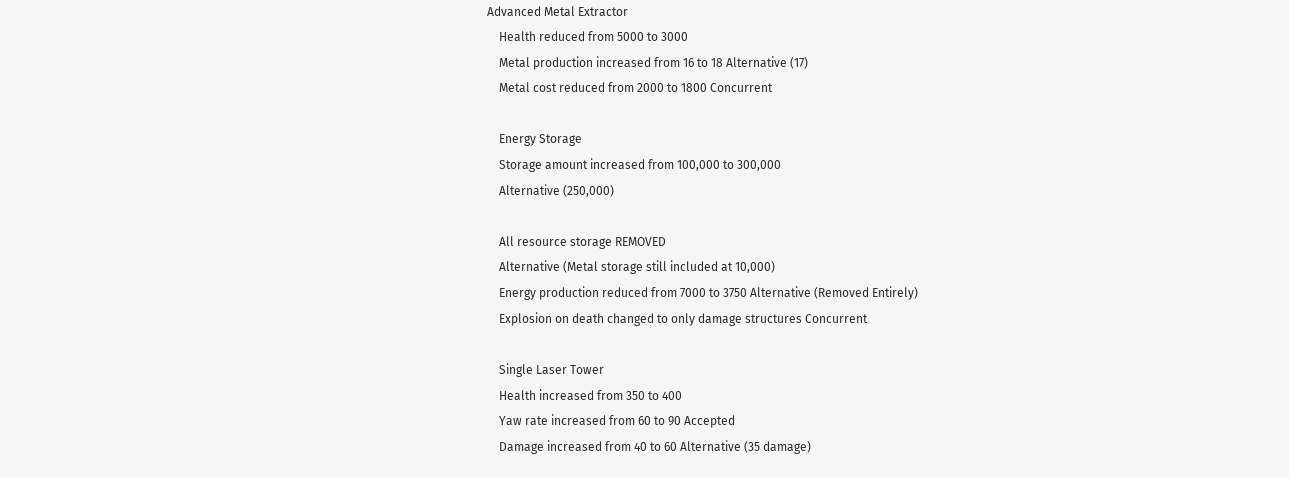Advanced Metal Extractor
    Health reduced from 5000 to 3000
    Metal production increased from 16 to 18 Alternative (17)
    Metal cost reduced from 2000 to 1800 Concurrent

    Energy Storage
    Storage amount increased from 100,000 to 300,000
    Alternative (250,000)

    All resource storage REMOVED
    Alternative (Metal storage still included at 10,000)
    Energy production reduced from 7000 to 3750 Alternative (Removed Entirely)
    Explosion on death changed to only damage structures Concurrent

    Single Laser Tower
    Health increased from 350 to 400
    Yaw rate increased from 60 to 90 Accepted
    Damage increased from 40 to 60 Alternative (35 damage)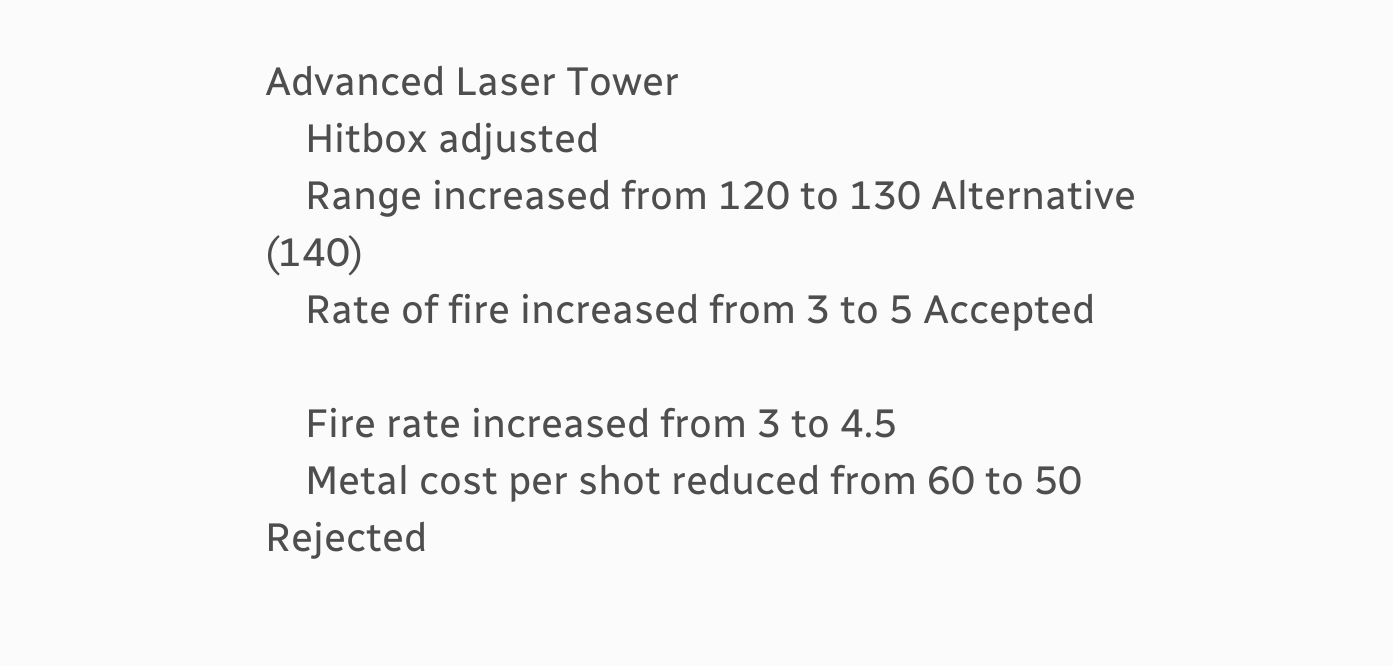Advanced Laser Tower
    Hitbox adjusted
    Range increased from 120 to 130 Alternative (140)
    Rate of fire increased from 3 to 5 Accepted

    Fire rate increased from 3 to 4.5
    Metal cost per shot reduced from 60 to 50 Rejected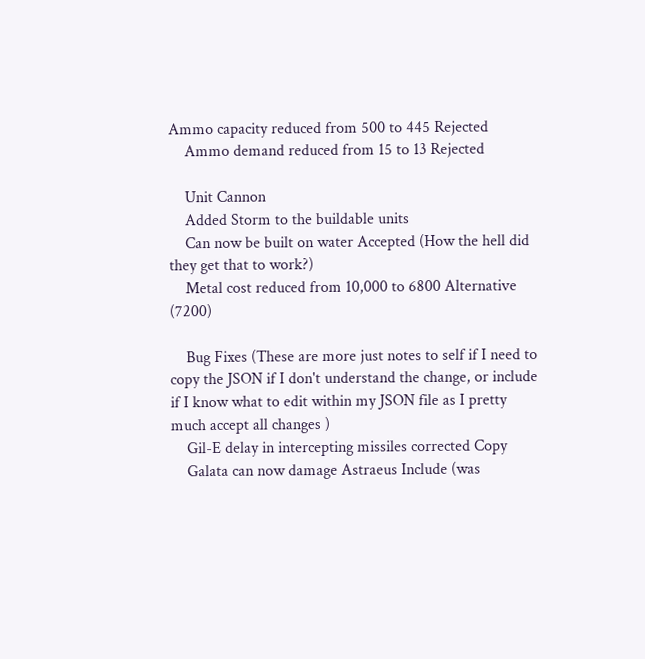Ammo capacity reduced from 500 to 445 Rejected
    Ammo demand reduced from 15 to 13 Rejected

    Unit Cannon
    Added Storm to the buildable units
    Can now be built on water Accepted (How the hell did they get that to work?)
    Metal cost reduced from 10,000 to 6800 Alternative (7200)

    Bug Fixes (These are more just notes to self if I need to copy the JSON if I don't understand the change, or include if I know what to edit within my JSON file as I pretty much accept all changes )
    Gil-E delay in intercepting missiles corrected Copy
    Galata can now damage Astraeus Include (was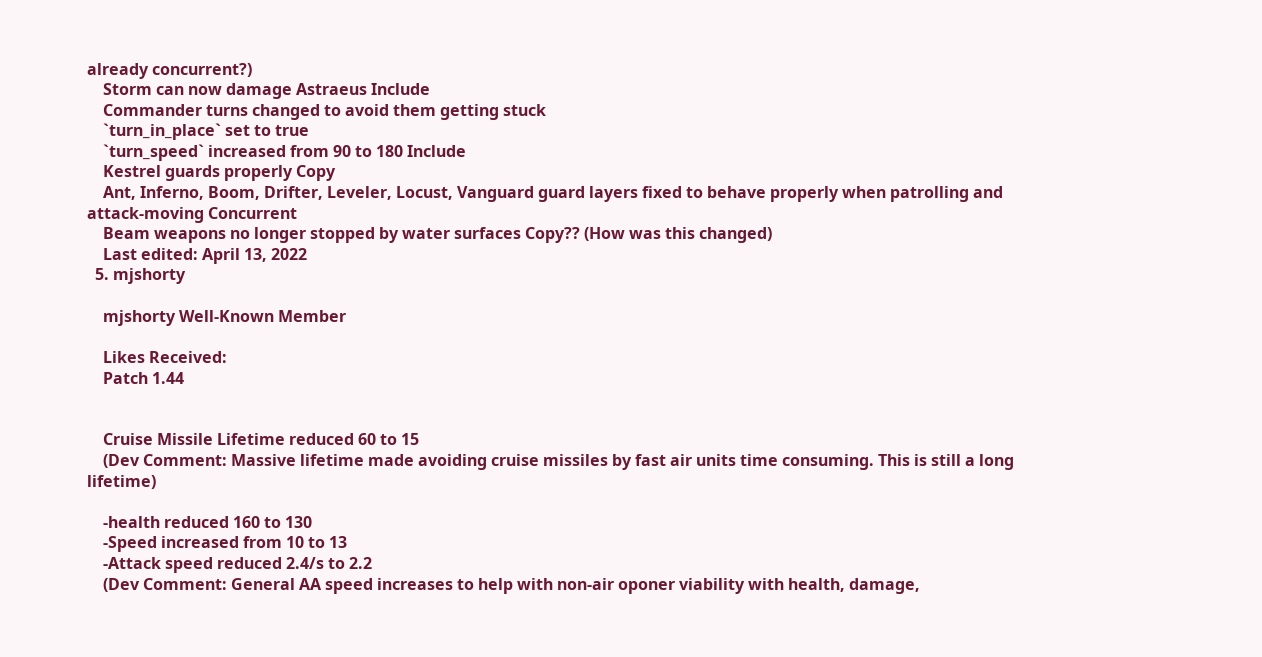already concurrent?)
    Storm can now damage Astraeus Include
    Commander turns changed to avoid them getting stuck
    `turn_in_place` set to true
    `turn_speed` increased from 90 to 180 Include
    Kestrel guards properly Copy
    Ant, Inferno, Boom, Drifter, Leveler, Locust, Vanguard guard layers fixed to behave properly when patrolling and attack-moving Concurrent
    Beam weapons no longer stopped by water surfaces Copy?? (How was this changed)
    Last edited: April 13, 2022
  5. mjshorty

    mjshorty Well-Known Member

    Likes Received:
    Patch 1.44


    Cruise Missile Lifetime reduced 60 to 15
    (Dev Comment: Massive lifetime made avoiding cruise missiles by fast air units time consuming. This is still a long lifetime)

    -health reduced 160 to 130
    -Speed increased from 10 to 13
    -Attack speed reduced 2.4/s to 2.2
    (Dev Comment: General AA speed increases to help with non-air oponer viability with health, damage,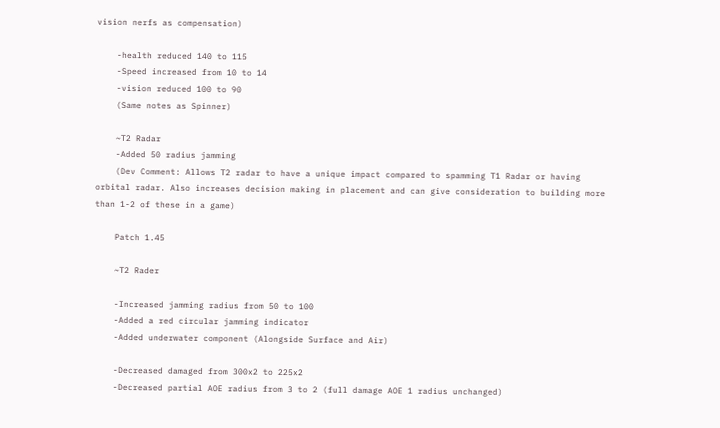vision nerfs as compensation)

    -health reduced 140 to 115
    -Speed increased from 10 to 14
    -vision reduced 100 to 90
    (Same notes as Spinner)

    ~T2 Radar
    -Added 50 radius jamming
    (Dev Comment: Allows T2 radar to have a unique impact compared to spamming T1 Radar or having orbital radar. Also increases decision making in placement and can give consideration to building more than 1-2 of these in a game)

    Patch 1.45

    ~T2 Rader

    -Increased jamming radius from 50 to 100
    -Added a red circular jamming indicator
    -Added underwater component (Alongside Surface and Air)

    -Decreased damaged from 300x2 to 225x2
    -Decreased partial AOE radius from 3 to 2 (full damage AOE 1 radius unchanged)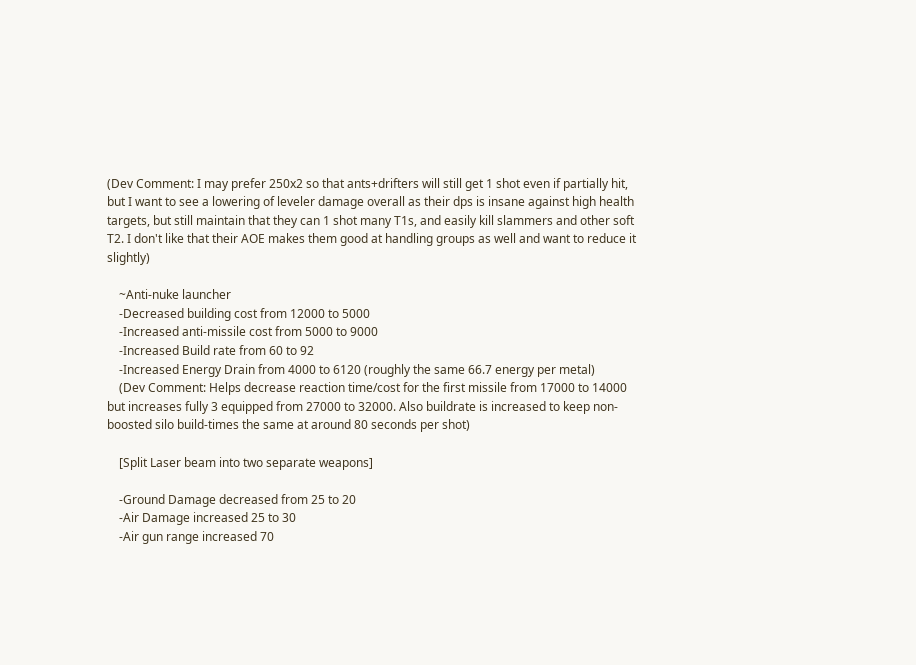(Dev Comment: I may prefer 250x2 so that ants+drifters will still get 1 shot even if partially hit, but I want to see a lowering of leveler damage overall as their dps is insane against high health targets, but still maintain that they can 1 shot many T1s, and easily kill slammers and other soft T2. I don't like that their AOE makes them good at handling groups as well and want to reduce it slightly)

    ~Anti-nuke launcher
    -Decreased building cost from 12000 to 5000
    -Increased anti-missile cost from 5000 to 9000
    -Increased Build rate from 60 to 92
    -Increased Energy Drain from 4000 to 6120 (roughly the same 66.7 energy per metal)
    (Dev Comment: Helps decrease reaction time/cost for the first missile from 17000 to 14000 but increases fully 3 equipped from 27000 to 32000. Also buildrate is increased to keep non-boosted silo build-times the same at around 80 seconds per shot)

    [Split Laser beam into two separate weapons]

    -Ground Damage decreased from 25 to 20
    -Air Damage increased 25 to 30
    -Air gun range increased 70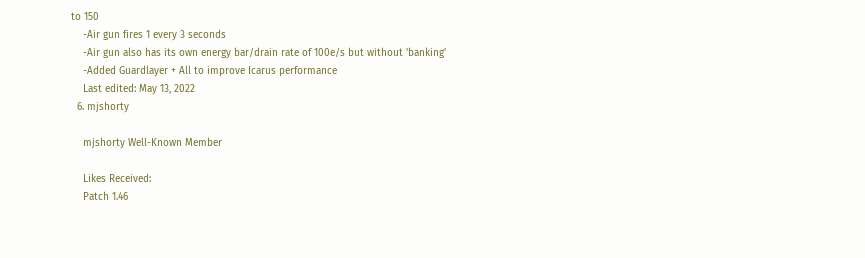to 150
    -Air gun fires 1 every 3 seconds
    -Air gun also has its own energy bar/drain rate of 100e/s but without 'banking'
    -Added Guardlayer + All to improve Icarus performance
    Last edited: May 13, 2022
  6. mjshorty

    mjshorty Well-Known Member

    Likes Received:
    Patch 1.46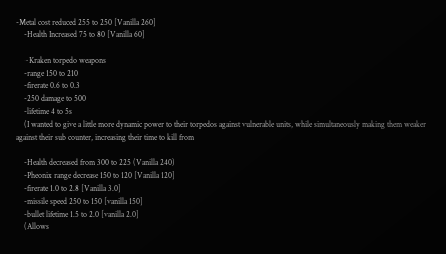-Metal cost reduced 255 to 250 [Vanilla 260]
    -Health Increased 75 to 80 [Vanilla 60]

    ~Kraken torpedo weapons
    -range 150 to 210
    -firerate 0.6 to 0.3
    -250 damage to 500
    -lifetime 4 to 5s
    (I wanted to give a little more dynamic power to their torpedos against vulnerable units, while simultaneously making them weaker against their sub counter, increasing their time to kill from

    -Health decreased from 300 to 225 (Vanilla 240)
    -Pheonix range decrease 150 to 120 [Vanilla 120]
    -firerate 1.0 to 2.8 [Vanilla 3.0]
    -missile speed 250 to 150 [vanilla 150]
    -bullet lifetime 1.5 to 2.0 [vanilla 2.0]
    (Allows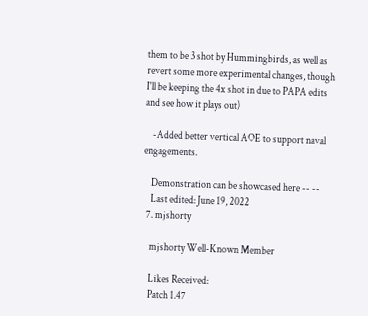them to be 3 shot by Hummingbirds, as well as revert some more experimental changes, though I'll be keeping the 4x shot in due to PAPA edits and see how it plays out)

    -Added better vertical AOE to support naval engagements.

    Demonstration can be showcased here -- --
    Last edited: June 19, 2022
  7. mjshorty

    mjshorty Well-Known Member

    Likes Received:
    Patch 1.47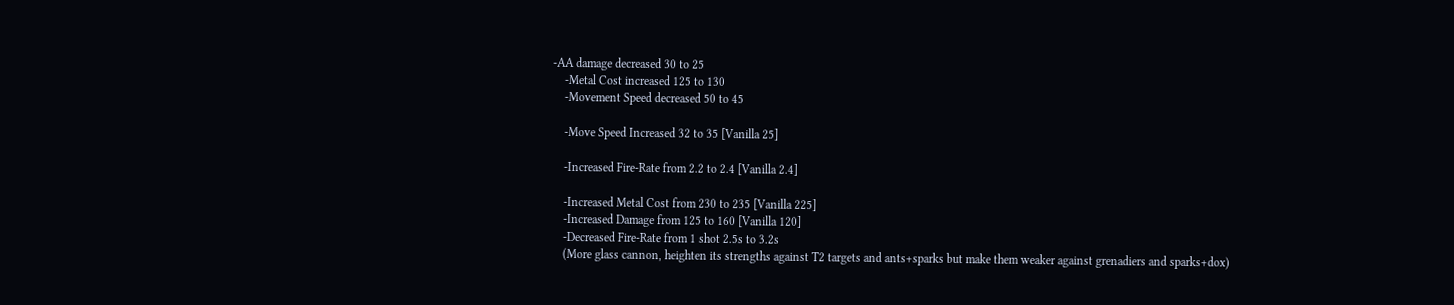-AA damage decreased 30 to 25
    -Metal Cost increased 125 to 130
    -Movement Speed decreased 50 to 45

    -Move Speed Increased 32 to 35 [Vanilla 25]

    -Increased Fire-Rate from 2.2 to 2.4 [Vanilla 2.4]

    -Increased Metal Cost from 230 to 235 [Vanilla 225]
    -Increased Damage from 125 to 160 [Vanilla 120]
    -Decreased Fire-Rate from 1 shot 2.5s to 3.2s
    (More glass cannon, heighten its strengths against T2 targets and ants+sparks but make them weaker against grenadiers and sparks+dox)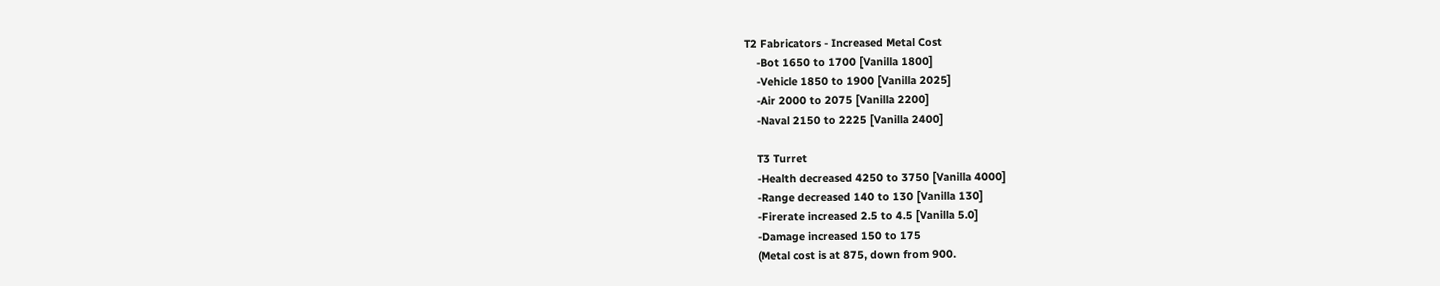T2 Fabricators - Increased Metal Cost
    -Bot 1650 to 1700 [Vanilla 1800]
    -Vehicle 1850 to 1900 [Vanilla 2025]
    -Air 2000 to 2075 [Vanilla 2200]
    -Naval 2150 to 2225 [Vanilla 2400]

    T3 Turret
    -Health decreased 4250 to 3750 [Vanilla 4000]
    -Range decreased 140 to 130 [Vanilla 130]
    -Firerate increased 2.5 to 4.5 [Vanilla 5.0]
    -Damage increased 150 to 175
    (Metal cost is at 875, down from 900.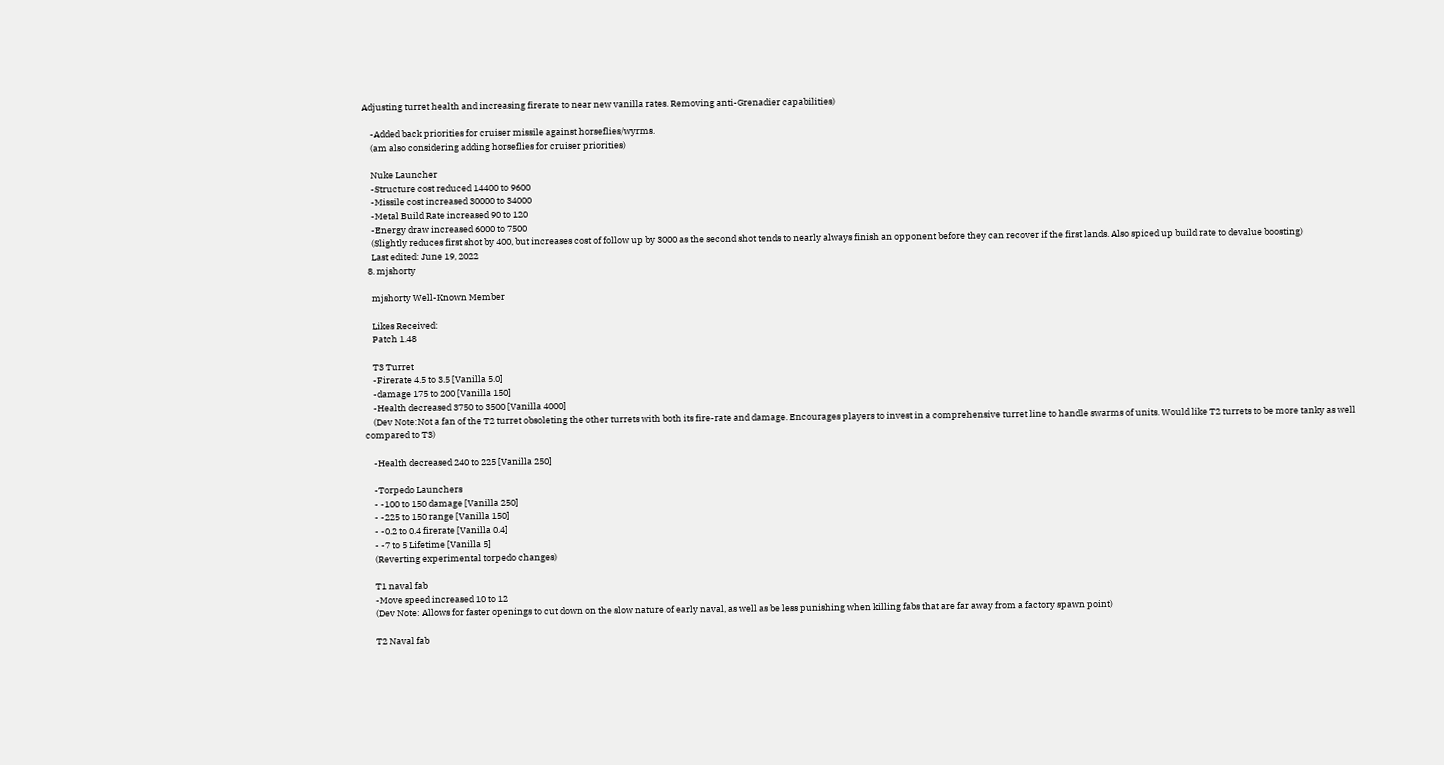Adjusting turret health and increasing firerate to near new vanilla rates. Removing anti-Grenadier capabilities)

    -Added back priorities for cruiser missile against horseflies/wyrms.
    (am also considering adding horseflies for cruiser priorities)

    Nuke Launcher
    -Structure cost reduced 14400 to 9600
    -Missile cost increased 30000 to 34000
    -Metal Build Rate increased 90 to 120
    -Energy draw increased 6000 to 7500
    (Slightly reduces first shot by 400, but increases cost of follow up by 3000 as the second shot tends to nearly always finish an opponent before they can recover if the first lands. Also spiced up build rate to devalue boosting)
    Last edited: June 19, 2022
  8. mjshorty

    mjshorty Well-Known Member

    Likes Received:
    Patch 1.48

    T3 Turret
    -Firerate 4.5 to 3.5 [Vanilla 5.0]
    -damage 175 to 200 [Vanilla 150]
    -Health decreased 3750 to 3500 [Vanilla 4000]
    (Dev Note:Not a fan of the T2 turret obsoleting the other turrets with both its fire-rate and damage. Encourages players to invest in a comprehensive turret line to handle swarms of units. Would like T2 turrets to be more tanky as well compared to T3)

    -Health decreased 240 to 225 [Vanilla 250]

    -Torpedo Launchers
    - -100 to 150 damage [Vanilla 250]
    - -225 to 150 range [Vanilla 150]
    - -0.2 to 0.4 firerate [Vanilla 0.4]
    - -7 to 5 Lifetime [Vanilla 5]
    (Reverting experimental torpedo changes)

    T1 naval fab
    -Move speed increased 10 to 12
    (Dev Note: Allows for faster openings to cut down on the slow nature of early naval, as well as be less punishing when killing fabs that are far away from a factory spawn point)

    T2 Naval fab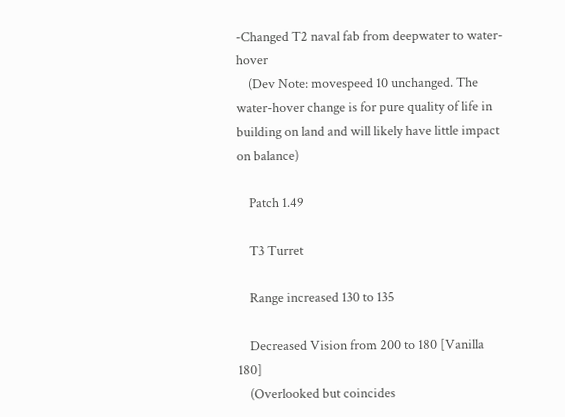-Changed T2 naval fab from deepwater to water-hover
    (Dev Note: movespeed 10 unchanged. The water-hover change is for pure quality of life in building on land and will likely have little impact on balance)

    Patch 1.49

    T3 Turret

    Range increased 130 to 135

    Decreased Vision from 200 to 180 [Vanilla 180]
    (Overlooked but coincides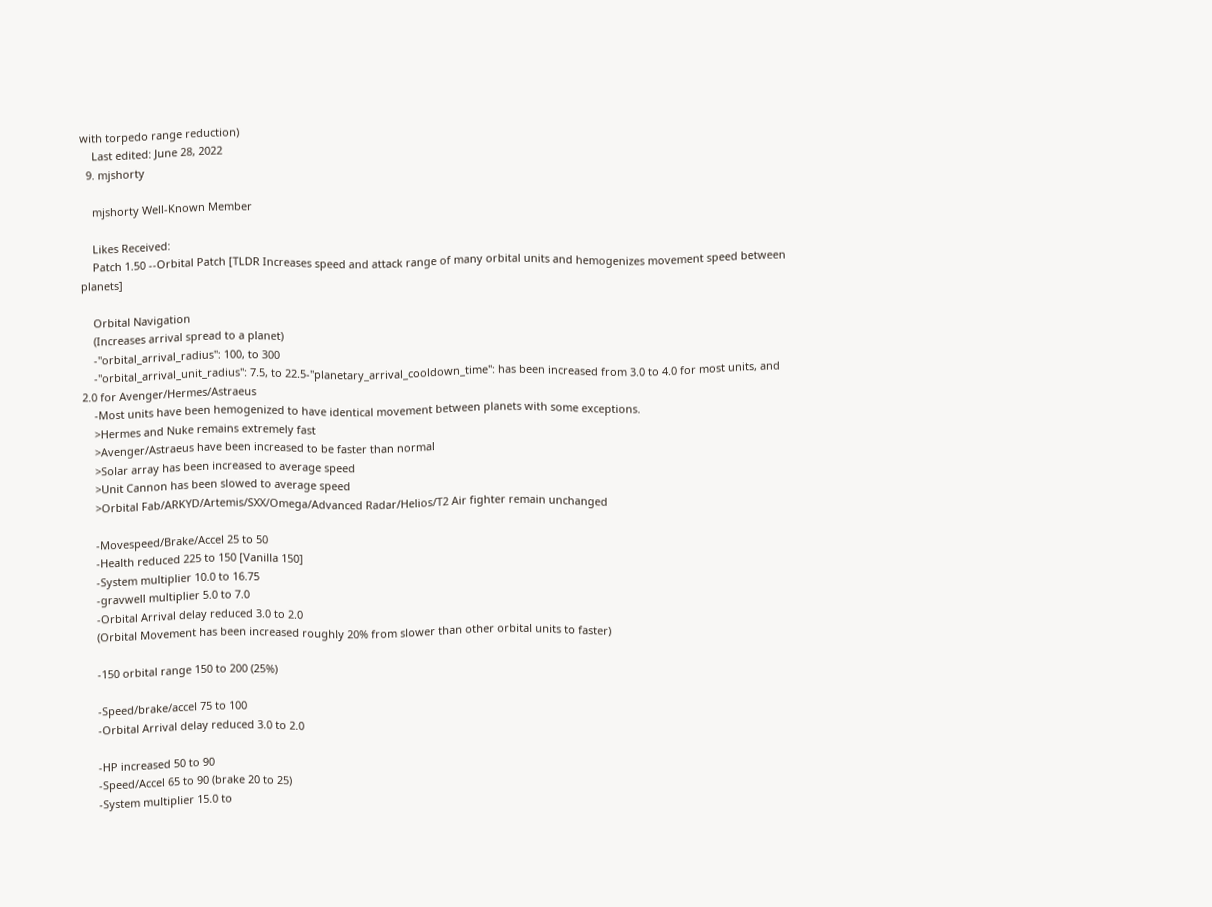with torpedo range reduction)
    Last edited: June 28, 2022
  9. mjshorty

    mjshorty Well-Known Member

    Likes Received:
    Patch 1.50 --Orbital Patch [TLDR Increases speed and attack range of many orbital units and hemogenizes movement speed between planets]

    Orbital Navigation
    (Increases arrival spread to a planet)
    -"orbital_arrival_radius": 100, to 300
    -"orbital_arrival_unit_radius": 7.5, to 22.5-"planetary_arrival_cooldown_time": has been increased from 3.0 to 4.0 for most units, and 2.0 for Avenger/Hermes/Astraeus
    -Most units have been hemogenized to have identical movement between planets with some exceptions.
    >Hermes and Nuke remains extremely fast
    >Avenger/Astraeus have been increased to be faster than normal
    >Solar array has been increased to average speed
    >Unit Cannon has been slowed to average speed
    >Orbital Fab/ARKYD/Artemis/SXX/Omega/Advanced Radar/Helios/T2 Air fighter remain unchanged

    -Movespeed/Brake/Accel 25 to 50
    -Health reduced 225 to 150 [Vanilla 150]
    -System multiplier 10.0 to 16.75
    -gravwell multiplier 5.0 to 7.0
    -Orbital Arrival delay reduced 3.0 to 2.0
    (Orbital Movement has been increased roughly 20% from slower than other orbital units to faster)

    -150 orbital range 150 to 200 (25%)

    -Speed/brake/accel 75 to 100
    -Orbital Arrival delay reduced 3.0 to 2.0

    -HP increased 50 to 90
    -Speed/Accel 65 to 90 (brake 20 to 25)
    -System multiplier 15.0 to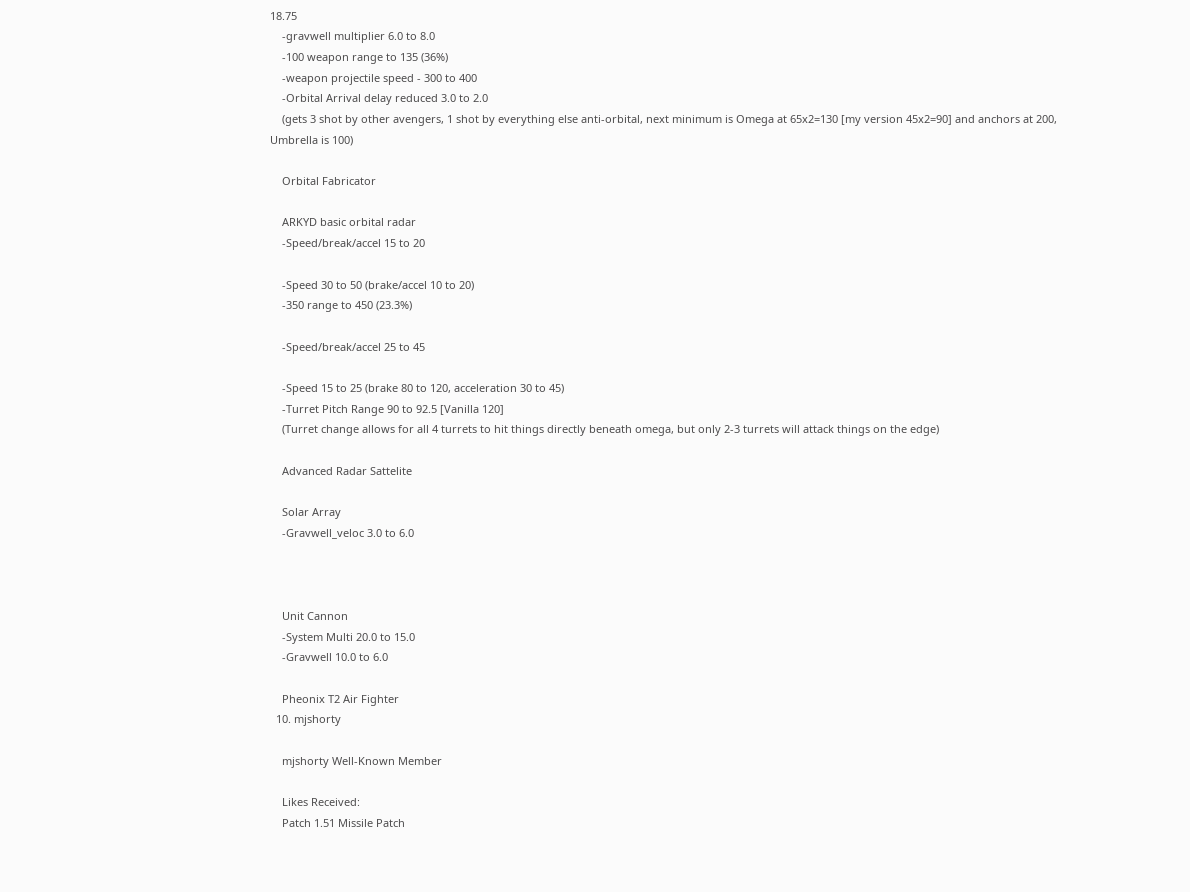18.75
    -gravwell multiplier 6.0 to 8.0
    -100 weapon range to 135 (36%)
    -weapon projectile speed - 300 to 400
    -Orbital Arrival delay reduced 3.0 to 2.0
    (gets 3 shot by other avengers, 1 shot by everything else anti-orbital, next minimum is Omega at 65x2=130 [my version 45x2=90] and anchors at 200, Umbrella is 100)

    Orbital Fabricator

    ARKYD basic orbital radar
    -Speed/break/accel 15 to 20

    -Speed 30 to 50 (brake/accel 10 to 20)
    -350 range to 450 (23.3%)

    -Speed/break/accel 25 to 45

    -Speed 15 to 25 (brake 80 to 120, acceleration 30 to 45)
    -Turret Pitch Range 90 to 92.5 [Vanilla 120]
    (Turret change allows for all 4 turrets to hit things directly beneath omega, but only 2-3 turrets will attack things on the edge)

    Advanced Radar Sattelite

    Solar Array
    -Gravwell_veloc 3.0 to 6.0



    Unit Cannon
    -System Multi 20.0 to 15.0
    -Gravwell 10.0 to 6.0

    Pheonix T2 Air Fighter
  10. mjshorty

    mjshorty Well-Known Member

    Likes Received:
    Patch 1.51 Missile Patch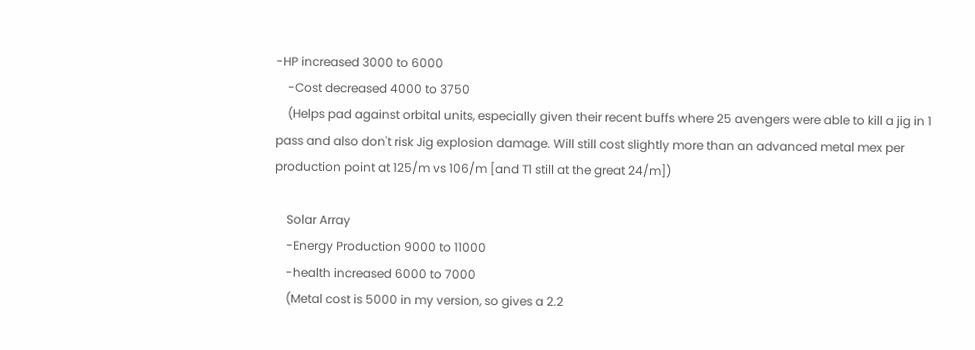-HP increased 3000 to 6000
    -Cost decreased 4000 to 3750
    (Helps pad against orbital units, especially given their recent buffs where 25 avengers were able to kill a jig in 1 pass and also don't risk Jig explosion damage. Will still cost slightly more than an advanced metal mex per production point at 125/m vs 106/m [and T1 still at the great 24/m])

    Solar Array
    -Energy Production 9000 to 11000
    -health increased 6000 to 7000
    (Metal cost is 5000 in my version, so gives a 2.2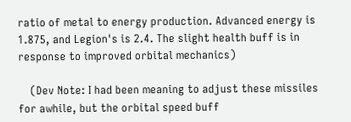ratio of metal to energy production. Advanced energy is 1.875, and Legion's is 2.4. The slight health buff is in response to improved orbital mechanics)

    (Dev Note: I had been meaning to adjust these missiles for awhile, but the orbital speed buff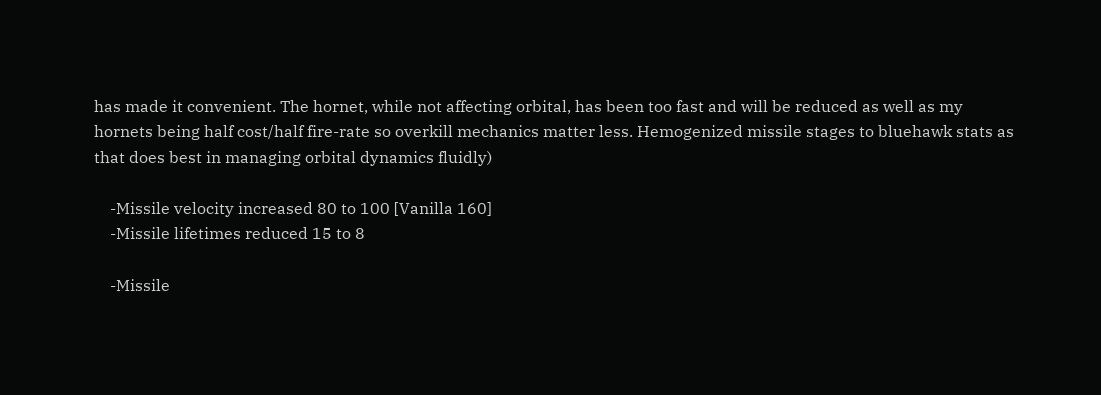has made it convenient. The hornet, while not affecting orbital, has been too fast and will be reduced as well as my hornets being half cost/half fire-rate so overkill mechanics matter less. Hemogenized missile stages to bluehawk stats as that does best in managing orbital dynamics fluidly)

    -Missile velocity increased 80 to 100 [Vanilla 160]
    -Missile lifetimes reduced 15 to 8

    -Missile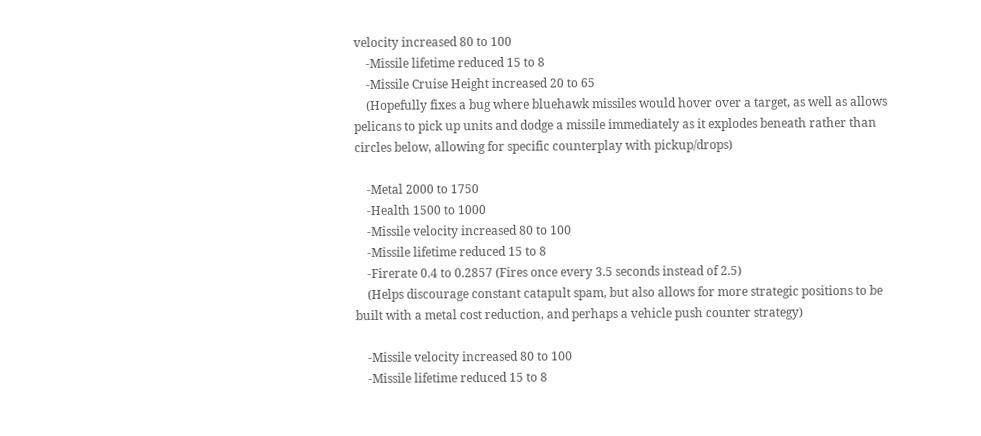velocity increased 80 to 100
    -Missile lifetime reduced 15 to 8
    -Missile Cruise Height increased 20 to 65
    (Hopefully fixes a bug where bluehawk missiles would hover over a target, as well as allows pelicans to pick up units and dodge a missile immediately as it explodes beneath rather than circles below, allowing for specific counterplay with pickup/drops)

    -Metal 2000 to 1750
    -Health 1500 to 1000
    -Missile velocity increased 80 to 100
    -Missile lifetime reduced 15 to 8
    -Firerate 0.4 to 0.2857 (Fires once every 3.5 seconds instead of 2.5)
    (Helps discourage constant catapult spam, but also allows for more strategic positions to be built with a metal cost reduction, and perhaps a vehicle push counter strategy)

    -Missile velocity increased 80 to 100
    -Missile lifetime reduced 15 to 8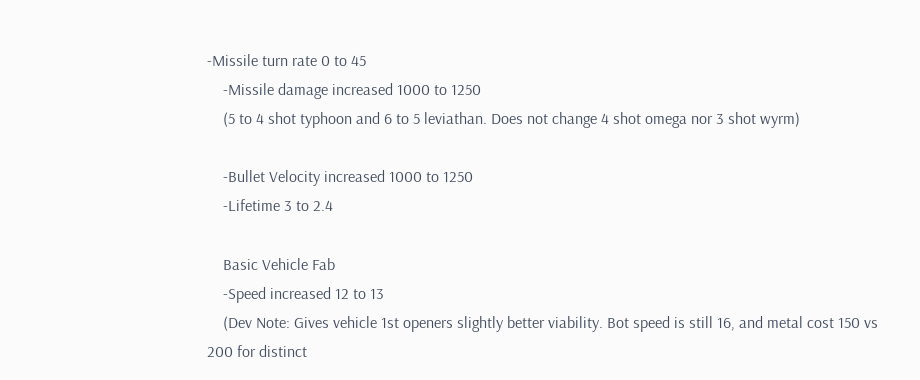-Missile turn rate 0 to 45
    -Missile damage increased 1000 to 1250
    (5 to 4 shot typhoon and 6 to 5 leviathan. Does not change 4 shot omega nor 3 shot wyrm)

    -Bullet Velocity increased 1000 to 1250
    -Lifetime 3 to 2.4

    Basic Vehicle Fab
    -Speed increased 12 to 13
    (Dev Note: Gives vehicle 1st openers slightly better viability. Bot speed is still 16, and metal cost 150 vs 200 for distinct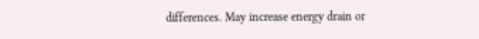differences. May increase energy drain or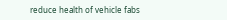reduce health of vehicle fabs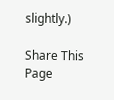slightly.)

Share This Page